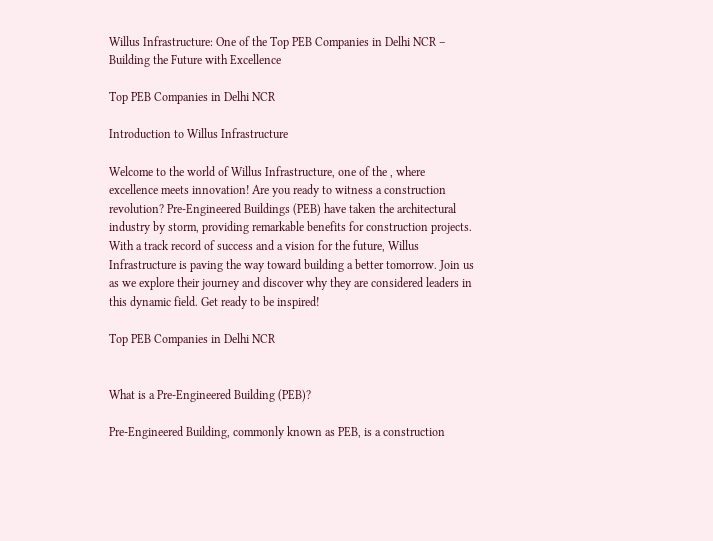Willus Infrastructure: One of the Top PEB Companies in Delhi NCR – Building the Future with Excellence

Top PEB Companies in Delhi NCR

Introduction to Willus Infrastructure

Welcome to the world of Willus Infrastructure, one of the , where excellence meets innovation! Are you ready to witness a construction revolution? Pre-Engineered Buildings (PEB) have taken the architectural industry by storm, providing remarkable benefits for construction projects. With a track record of success and a vision for the future, Willus Infrastructure is paving the way toward building a better tomorrow. Join us as we explore their journey and discover why they are considered leaders in this dynamic field. Get ready to be inspired!

Top PEB Companies in Delhi NCR


What is a Pre-Engineered Building (PEB)?

Pre-Engineered Building, commonly known as PEB, is a construction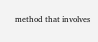method that involves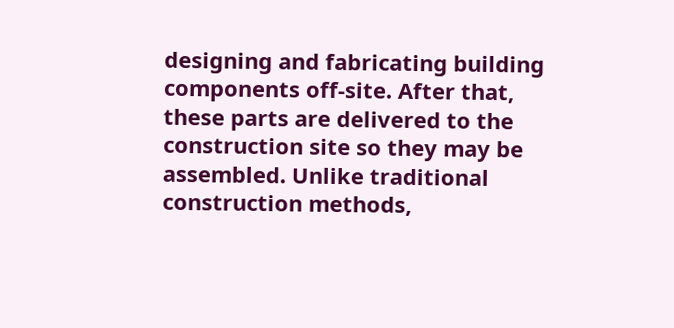designing and fabricating building components off-site. After that, these parts are delivered to the construction site so they may be assembled. Unlike traditional construction methods,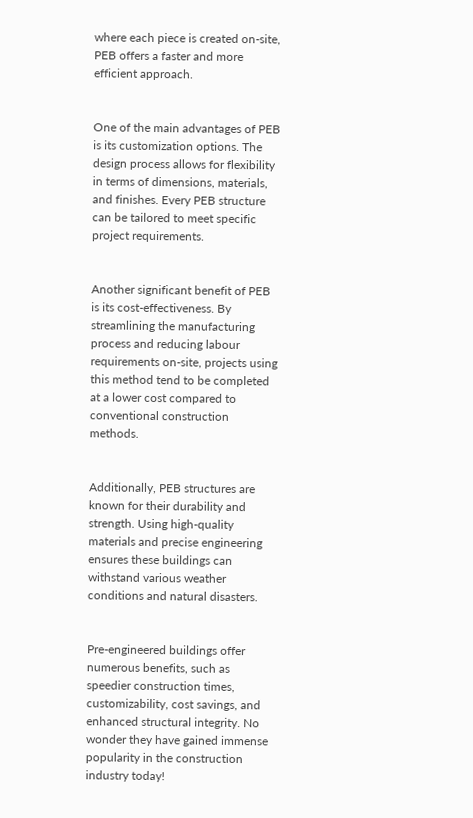where each piece is created on-site, PEB offers a faster and more efficient approach.


One of the main advantages of PEB is its customization options. The design process allows for flexibility in terms of dimensions, materials, and finishes. Every PEB structure can be tailored to meet specific project requirements.


Another significant benefit of PEB is its cost-effectiveness. By streamlining the manufacturing process and reducing labour requirements on-site, projects using this method tend to be completed at a lower cost compared to conventional construction methods.


Additionally, PEB structures are known for their durability and strength. Using high-quality materials and precise engineering ensures these buildings can withstand various weather conditions and natural disasters.


Pre-engineered buildings offer numerous benefits, such as speedier construction times, customizability, cost savings, and enhanced structural integrity. No wonder they have gained immense popularity in the construction industry today!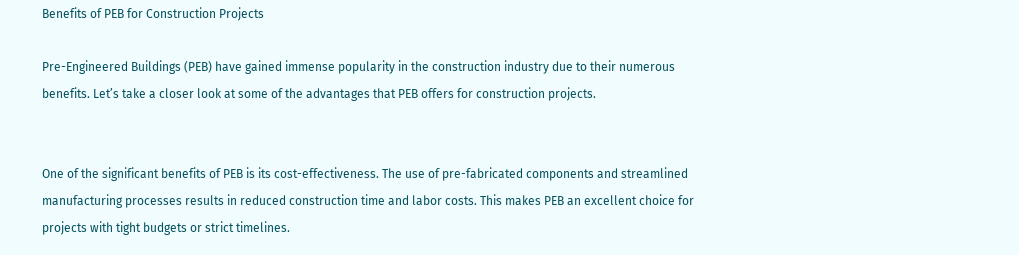Benefits of PEB for Construction Projects

Pre-Engineered Buildings (PEB) have gained immense popularity in the construction industry due to their numerous benefits. Let’s take a closer look at some of the advantages that PEB offers for construction projects.


One of the significant benefits of PEB is its cost-effectiveness. The use of pre-fabricated components and streamlined manufacturing processes results in reduced construction time and labor costs. This makes PEB an excellent choice for projects with tight budgets or strict timelines.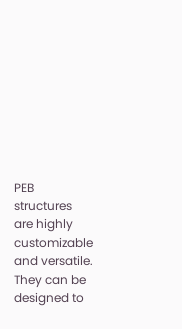PEB structures are highly customizable and versatile. They can be designed to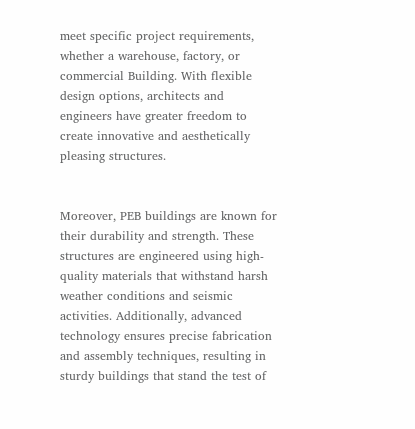meet specific project requirements, whether a warehouse, factory, or commercial Building. With flexible design options, architects and engineers have greater freedom to create innovative and aesthetically pleasing structures.


Moreover, PEB buildings are known for their durability and strength. These structures are engineered using high-quality materials that withstand harsh weather conditions and seismic activities. Additionally, advanced technology ensures precise fabrication and assembly techniques, resulting in sturdy buildings that stand the test of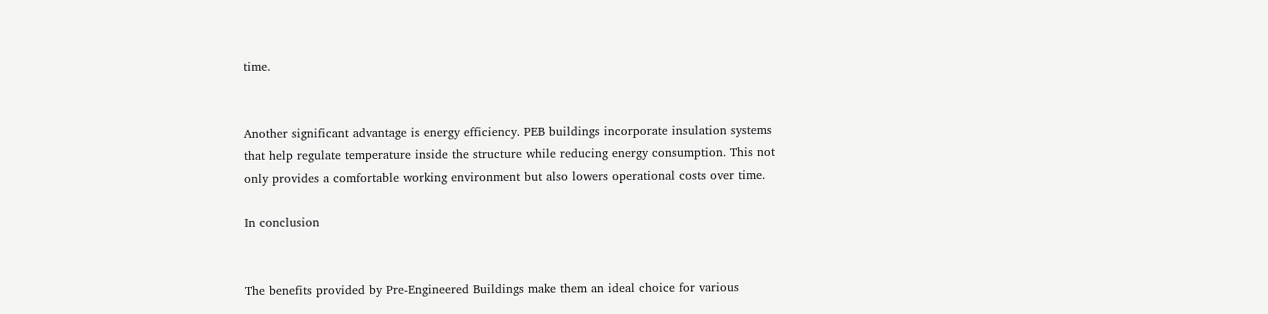time.


Another significant advantage is energy efficiency. PEB buildings incorporate insulation systems that help regulate temperature inside the structure while reducing energy consumption. This not only provides a comfortable working environment but also lowers operational costs over time.

In conclusion


The benefits provided by Pre-Engineered Buildings make them an ideal choice for various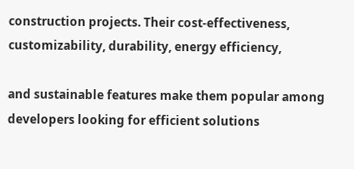construction projects. Their cost-effectiveness, customizability, durability, energy efficiency,

and sustainable features make them popular among developers looking for efficient solutions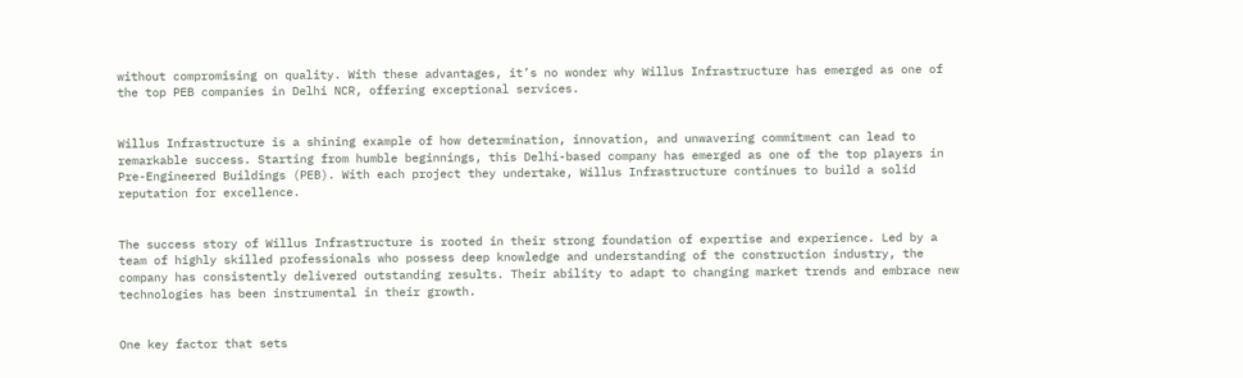without compromising on quality. With these advantages, it’s no wonder why Willus Infrastructure has emerged as one of the top PEB companies in Delhi NCR, offering exceptional services.


Willus Infrastructure is a shining example of how determination, innovation, and unwavering commitment can lead to remarkable success. Starting from humble beginnings, this Delhi-based company has emerged as one of the top players in Pre-Engineered Buildings (PEB). With each project they undertake, Willus Infrastructure continues to build a solid reputation for excellence.


The success story of Willus Infrastructure is rooted in their strong foundation of expertise and experience. Led by a team of highly skilled professionals who possess deep knowledge and understanding of the construction industry, the company has consistently delivered outstanding results. Their ability to adapt to changing market trends and embrace new technologies has been instrumental in their growth.


One key factor that sets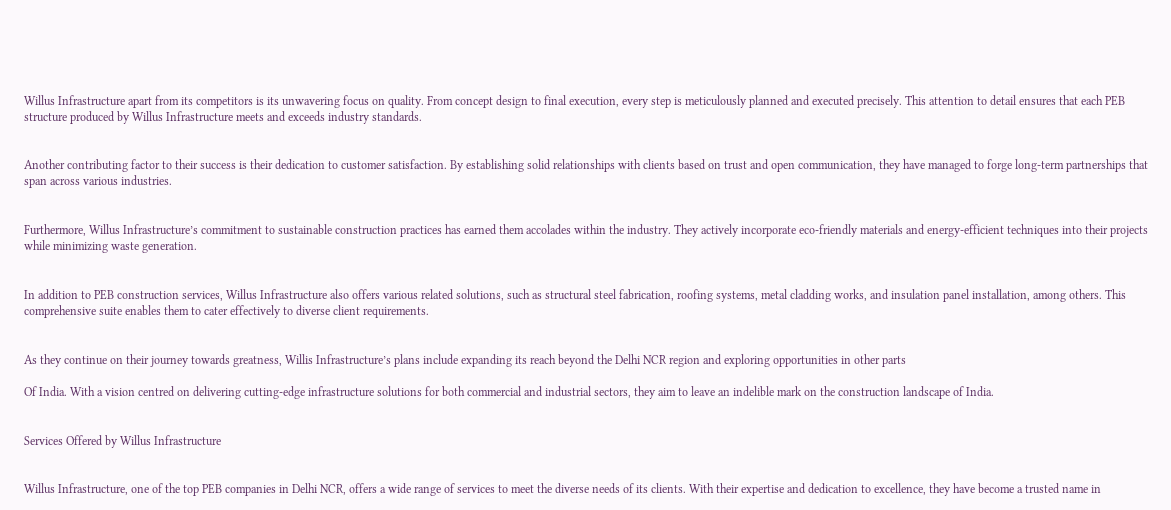Willus Infrastructure apart from its competitors is its unwavering focus on quality. From concept design to final execution, every step is meticulously planned and executed precisely. This attention to detail ensures that each PEB structure produced by Willus Infrastructure meets and exceeds industry standards.


Another contributing factor to their success is their dedication to customer satisfaction. By establishing solid relationships with clients based on trust and open communication, they have managed to forge long-term partnerships that span across various industries.


Furthermore, Willus Infrastructure’s commitment to sustainable construction practices has earned them accolades within the industry. They actively incorporate eco-friendly materials and energy-efficient techniques into their projects while minimizing waste generation.


In addition to PEB construction services, Willus Infrastructure also offers various related solutions, such as structural steel fabrication, roofing systems, metal cladding works, and insulation panel installation, among others. This comprehensive suite enables them to cater effectively to diverse client requirements.


As they continue on their journey towards greatness, Willis Infrastructure’s plans include expanding its reach beyond the Delhi NCR region and exploring opportunities in other parts

Of India. With a vision centred on delivering cutting-edge infrastructure solutions for both commercial and industrial sectors, they aim to leave an indelible mark on the construction landscape of India.


Services Offered by Willus Infrastructure


Willus Infrastructure, one of the top PEB companies in Delhi NCR, offers a wide range of services to meet the diverse needs of its clients. With their expertise and dedication to excellence, they have become a trusted name in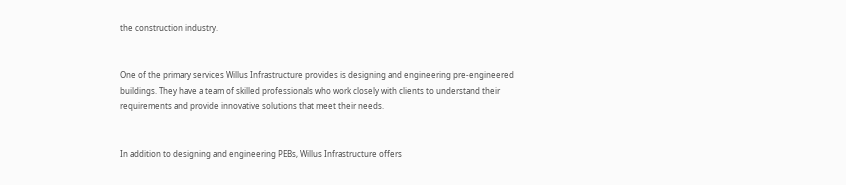the construction industry.


One of the primary services Willus Infrastructure provides is designing and engineering pre-engineered buildings. They have a team of skilled professionals who work closely with clients to understand their requirements and provide innovative solutions that meet their needs.


In addition to designing and engineering PEBs, Willus Infrastructure offers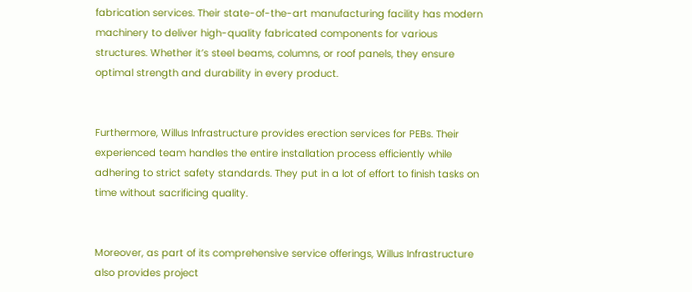fabrication services. Their state-of-the-art manufacturing facility has modern machinery to deliver high-quality fabricated components for various structures. Whether it’s steel beams, columns, or roof panels, they ensure optimal strength and durability in every product.


Furthermore, Willus Infrastructure provides erection services for PEBs. Their experienced team handles the entire installation process efficiently while adhering to strict safety standards. They put in a lot of effort to finish tasks on time without sacrificing quality.


Moreover, as part of its comprehensive service offerings, Willus Infrastructure also provides project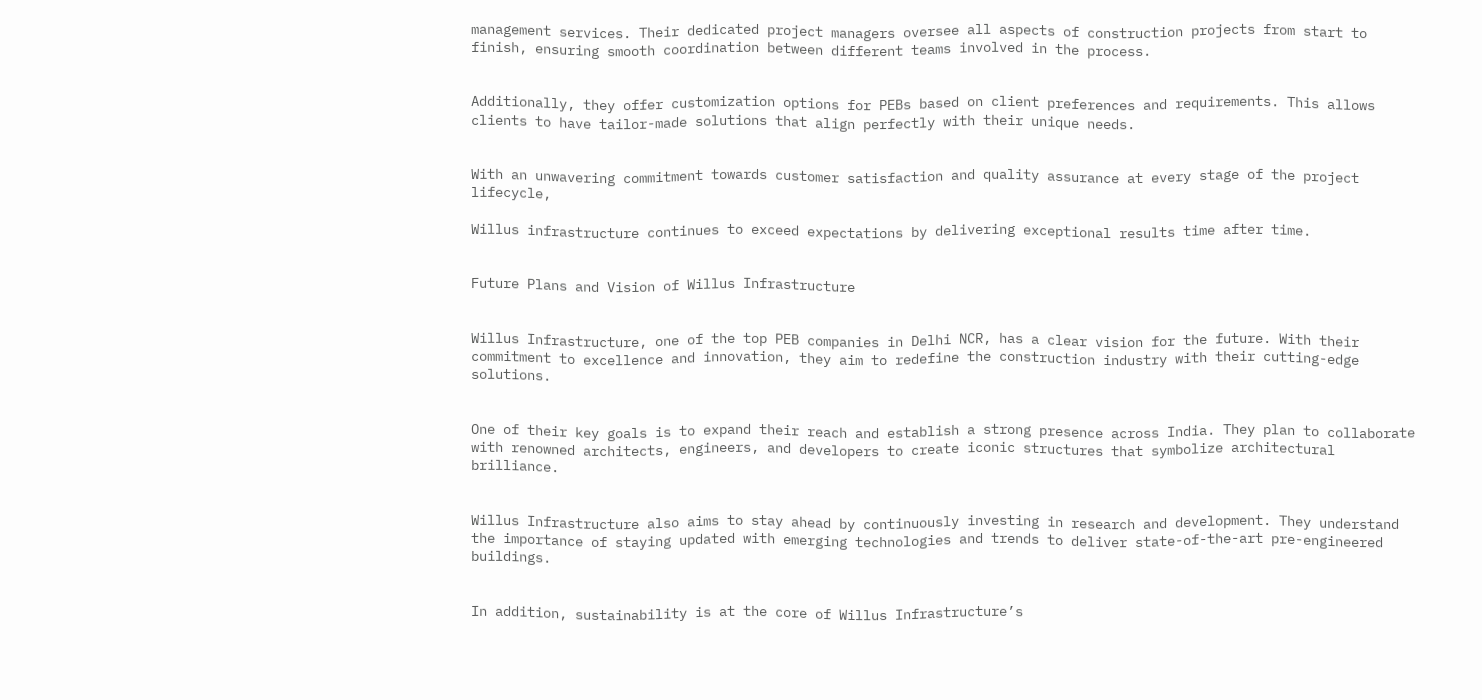management services. Their dedicated project managers oversee all aspects of construction projects from start to finish, ensuring smooth coordination between different teams involved in the process.


Additionally, they offer customization options for PEBs based on client preferences and requirements. This allows clients to have tailor-made solutions that align perfectly with their unique needs.


With an unwavering commitment towards customer satisfaction and quality assurance at every stage of the project lifecycle,

Willus infrastructure continues to exceed expectations by delivering exceptional results time after time.


Future Plans and Vision of Willus Infrastructure


Willus Infrastructure, one of the top PEB companies in Delhi NCR, has a clear vision for the future. With their commitment to excellence and innovation, they aim to redefine the construction industry with their cutting-edge solutions.


One of their key goals is to expand their reach and establish a strong presence across India. They plan to collaborate with renowned architects, engineers, and developers to create iconic structures that symbolize architectural brilliance.


Willus Infrastructure also aims to stay ahead by continuously investing in research and development. They understand the importance of staying updated with emerging technologies and trends to deliver state-of-the-art pre-engineered buildings.


In addition, sustainability is at the core of Willus Infrastructure’s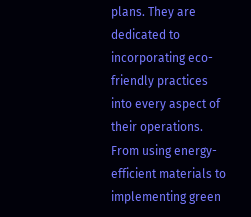plans. They are dedicated to incorporating eco-friendly practices into every aspect of their operations. From using energy-efficient materials to implementing green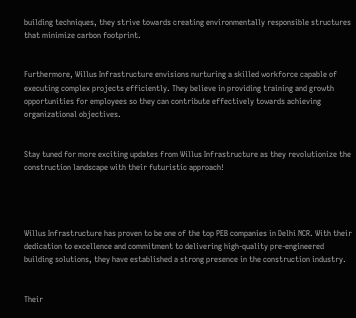building techniques, they strive towards creating environmentally responsible structures that minimize carbon footprint.


Furthermore, Willus Infrastructure envisions nurturing a skilled workforce capable of executing complex projects efficiently. They believe in providing training and growth opportunities for employees so they can contribute effectively towards achieving organizational objectives.


Stay tuned for more exciting updates from Willus Infrastructure as they revolutionize the construction landscape with their futuristic approach!




Willus Infrastructure has proven to be one of the top PEB companies in Delhi NCR. With their dedication to excellence and commitment to delivering high-quality pre-engineered building solutions, they have established a strong presence in the construction industry.


Their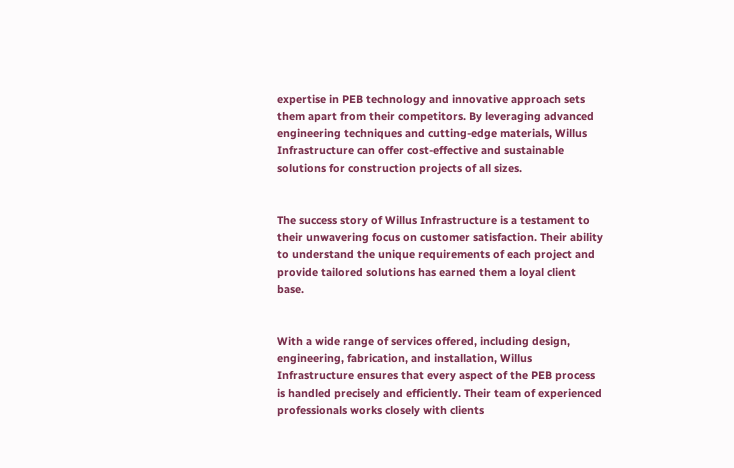expertise in PEB technology and innovative approach sets them apart from their competitors. By leveraging advanced engineering techniques and cutting-edge materials, Willus Infrastructure can offer cost-effective and sustainable solutions for construction projects of all sizes.


The success story of Willus Infrastructure is a testament to their unwavering focus on customer satisfaction. Their ability to understand the unique requirements of each project and provide tailored solutions has earned them a loyal client base.


With a wide range of services offered, including design, engineering, fabrication, and installation, Willus Infrastructure ensures that every aspect of the PEB process is handled precisely and efficiently. Their team of experienced professionals works closely with clients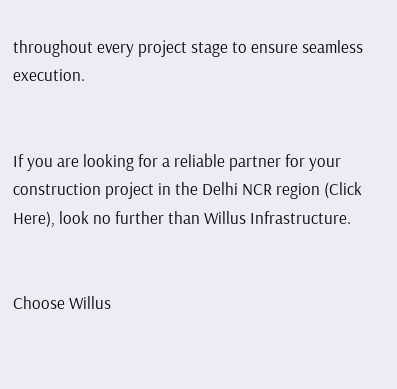throughout every project stage to ensure seamless execution.


If you are looking for a reliable partner for your construction project in the Delhi NCR region (Click Here), look no further than Willus Infrastructure.


Choose Willus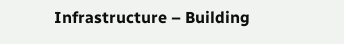Infrastructure – Building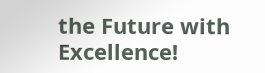the Future with Excellence!